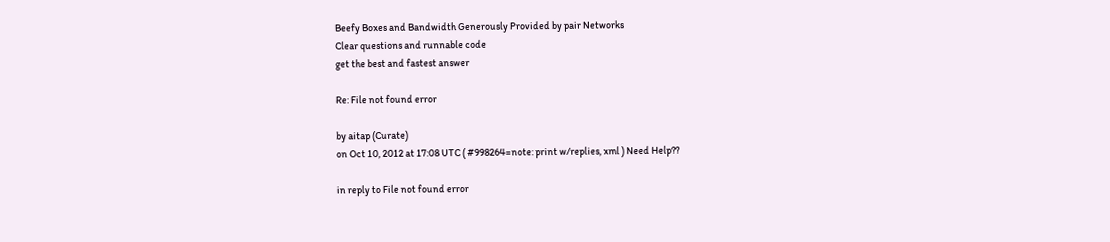Beefy Boxes and Bandwidth Generously Provided by pair Networks
Clear questions and runnable code
get the best and fastest answer

Re: File not found error

by aitap (Curate)
on Oct 10, 2012 at 17:08 UTC ( #998264=note: print w/replies, xml ) Need Help??

in reply to File not found error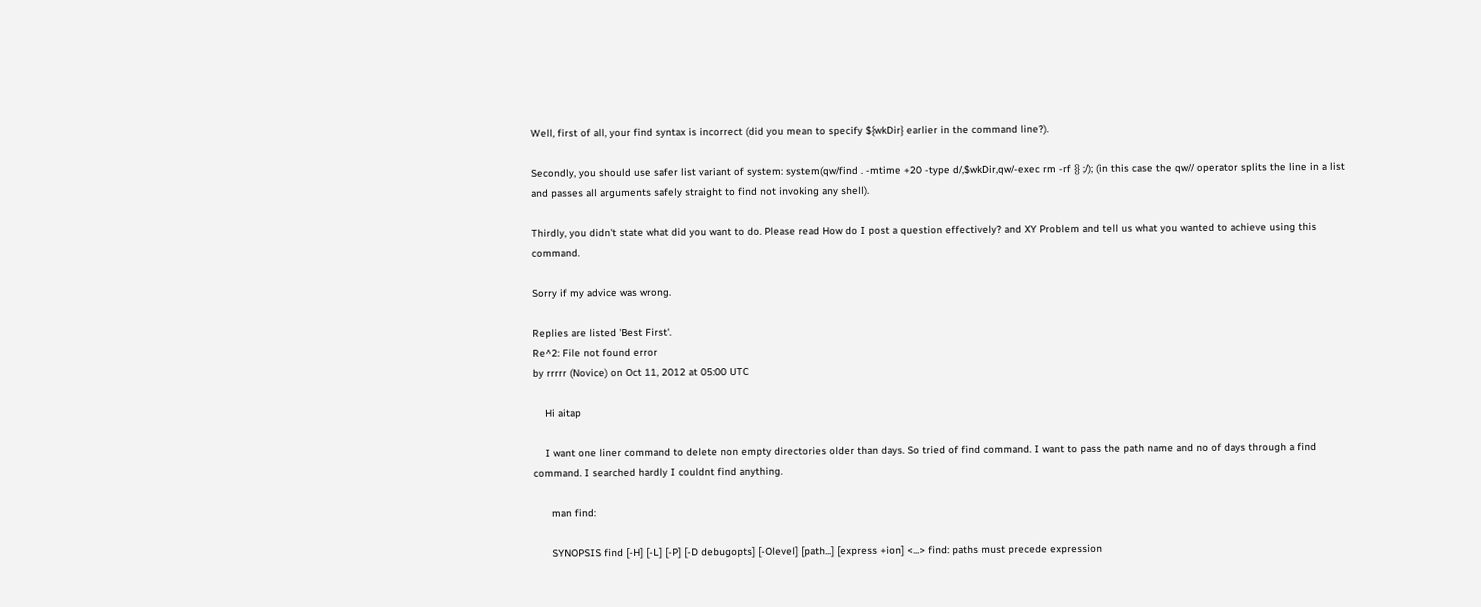Well, first of all, your find syntax is incorrect (did you mean to specify ${wkDir} earlier in the command line?).

Secondly, you should use safer list variant of system: system(qw/find . -mtime +20 -type d/,$wkDir,qw/-exec rm -rf {} ;/); (in this case the qw// operator splits the line in a list and passes all arguments safely straight to find not invoking any shell).

Thirdly, you didn't state what did you want to do. Please read How do I post a question effectively? and XY Problem and tell us what you wanted to achieve using this command.

Sorry if my advice was wrong.

Replies are listed 'Best First'.
Re^2: File not found error
by rrrrr (Novice) on Oct 11, 2012 at 05:00 UTC

    Hi aitap

    I want one liner command to delete non empty directories older than days. So tried of find command. I want to pass the path name and no of days through a find command. I searched hardly I couldnt find anything.

      man find:

      SYNOPSIS find [-H] [-L] [-P] [-D debugopts] [-Olevel] [path...] [express +ion] <...> find: paths must precede expression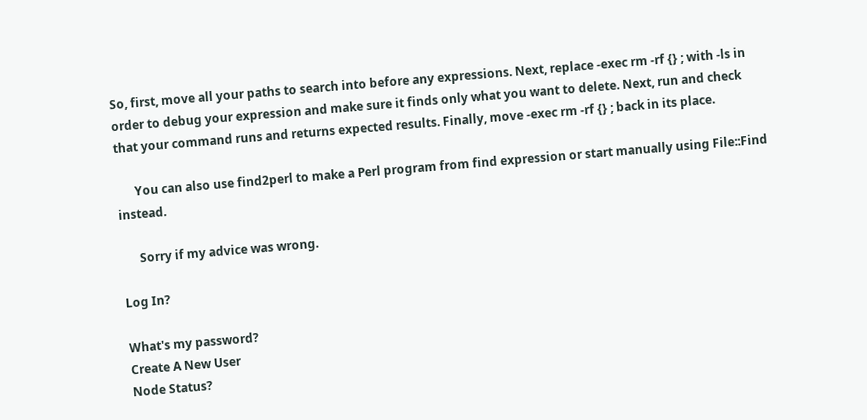So, first, move all your paths to search into before any expressions. Next, replace -exec rm -rf {} ; with -ls in order to debug your expression and make sure it finds only what you want to delete. Next, run and check that your command runs and returns expected results. Finally, move -exec rm -rf {} ; back in its place.

      You can also use find2perl to make a Perl program from find expression or start manually using File::Find instead.

      Sorry if my advice was wrong.

Log In?

What's my password?
Create A New User
Node Status?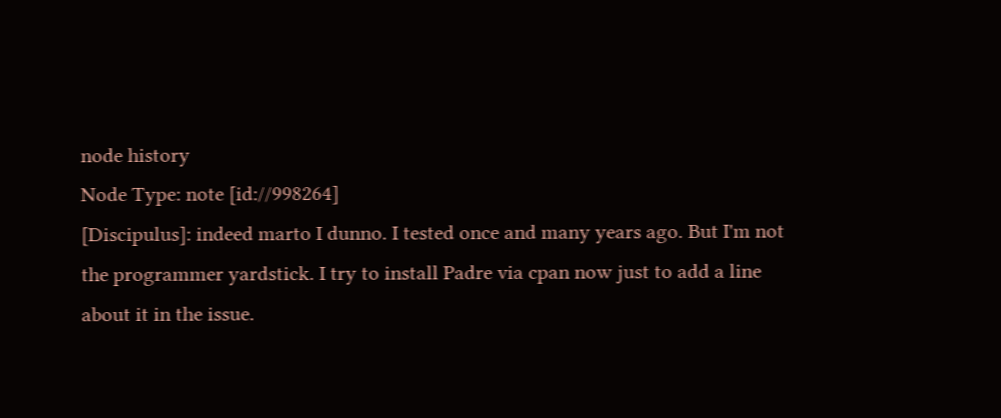node history
Node Type: note [id://998264]
[Discipulus]: indeed marto I dunno. I tested once and many years ago. But I'm not the programmer yardstick. I try to install Padre via cpan now just to add a line about it in the issue.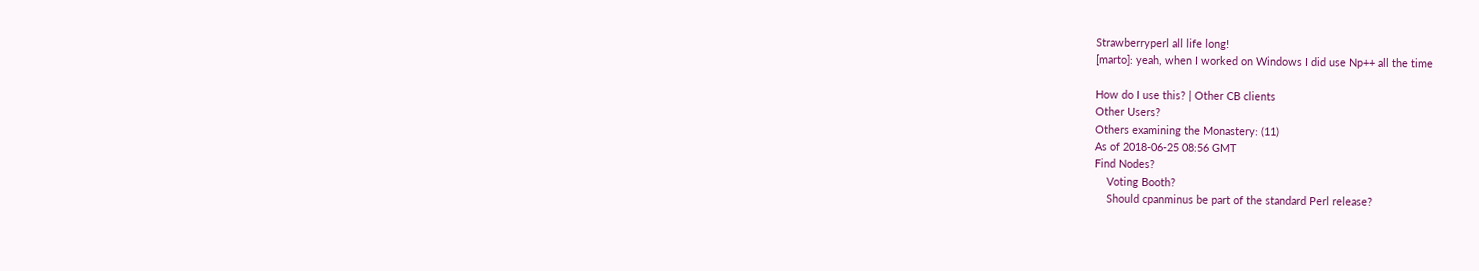Strawberryperl all life long!
[marto]: yeah, when I worked on Windows I did use Np++ all the time

How do I use this? | Other CB clients
Other Users?
Others examining the Monastery: (11)
As of 2018-06-25 08:56 GMT
Find Nodes?
    Voting Booth?
    Should cpanminus be part of the standard Perl release?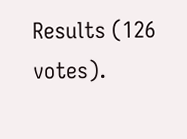Results (126 votes).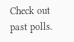Check out past polls.